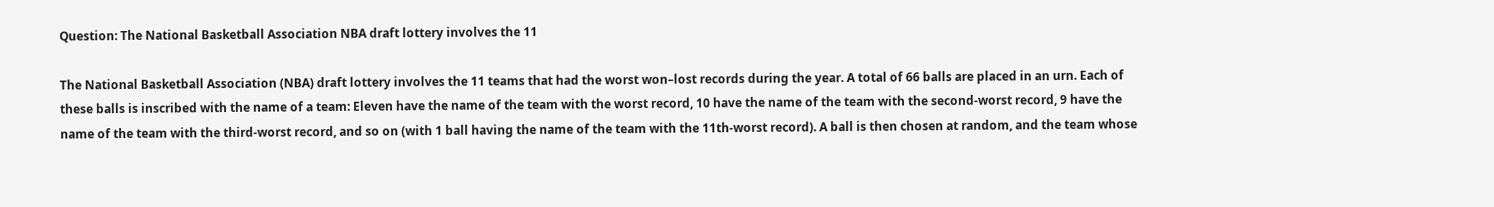Question: The National Basketball Association NBA draft lottery involves the 11

The National Basketball Association (NBA) draft lottery involves the 11 teams that had the worst won–lost records during the year. A total of 66 balls are placed in an urn. Each of these balls is inscribed with the name of a team: Eleven have the name of the team with the worst record, 10 have the name of the team with the second-worst record, 9 have the name of the team with the third-worst record, and so on (with 1 ball having the name of the team with the 11th-worst record). A ball is then chosen at random, and the team whose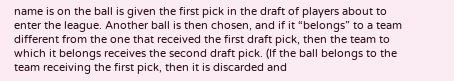name is on the ball is given the first pick in the draft of players about to enter the league. Another ball is then chosen, and if it “belongs” to a team different from the one that received the first draft pick, then the team to which it belongs receives the second draft pick. (If the ball belongs to the team receiving the first pick, then it is discarded and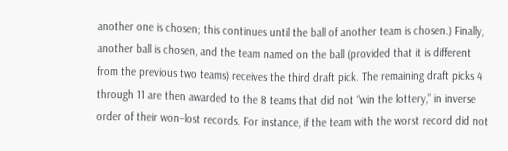another one is chosen; this continues until the ball of another team is chosen.) Finally, another ball is chosen, and the team named on the ball (provided that it is different from the previous two teams) receives the third draft pick. The remaining draft picks 4 through 11 are then awarded to the 8 teams that did not “win the lottery,” in inverse order of their won–lost records. For instance, if the team with the worst record did not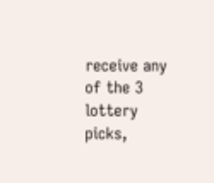receive any of the 3 lottery picks,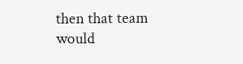then that team would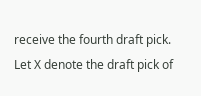receive the fourth draft pick. Let X denote the draft pick of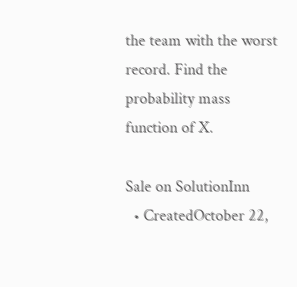the team with the worst record. Find the probability mass function of X.

Sale on SolutionInn
  • CreatedOctober 22,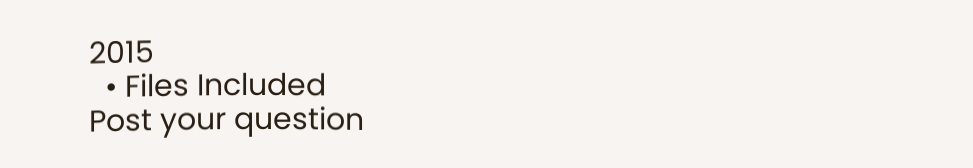2015
  • Files Included
Post your question